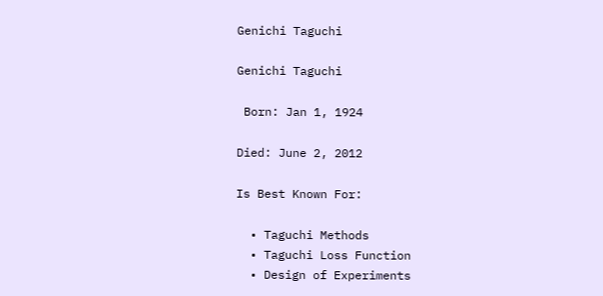Genichi Taguchi

Genichi Taguchi

 Born: Jan 1, 1924

Died: June 2, 2012

Is Best Known For:

  • Taguchi Methods
  • Taguchi Loss Function
  • Design of Experiments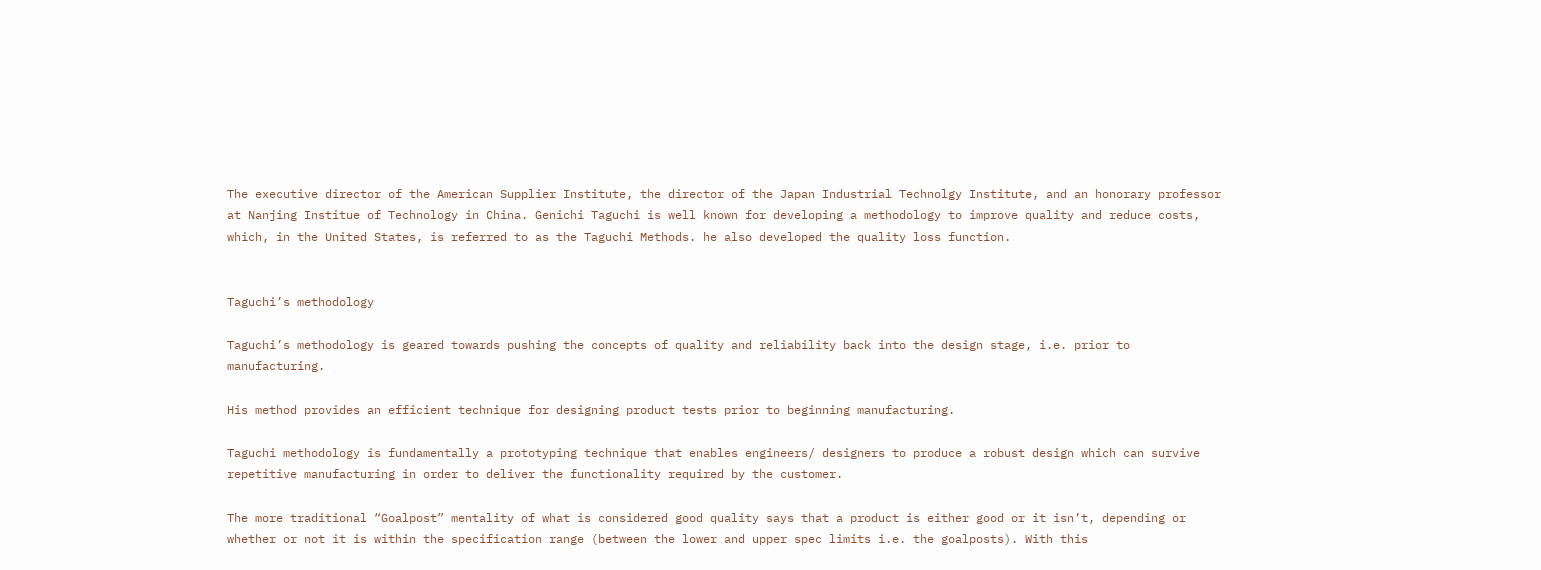The executive director of the American Supplier Institute, the director of the Japan Industrial Technolgy Institute, and an honorary professor at Nanjing Institue of Technology in China. Genichi Taguchi is well known for developing a methodology to improve quality and reduce costs, which, in the United States, is referred to as the Taguchi Methods. he also developed the quality loss function.


Taguchi’s methodology

Taguchi’s methodology is geared towards pushing the concepts of quality and reliability back into the design stage, i.e. prior to manufacturing.

His method provides an efficient technique for designing product tests prior to beginning manufacturing.

Taguchi methodology is fundamentally a prototyping technique that enables engineers/ designers to produce a robust design which can survive repetitive manufacturing in order to deliver the functionality required by the customer.

The more traditional “Goalpost” mentality of what is considered good quality says that a product is either good or it isn’t, depending or whether or not it is within the specification range (between the lower and upper spec limits i.e. the goalposts). With this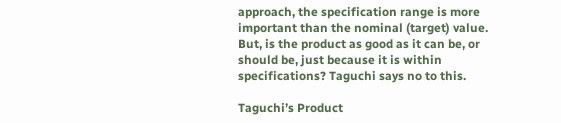approach, the specification range is more important than the nominal (target) value. But, is the product as good as it can be, or should be, just because it is within specifications? Taguchi says no to this.

Taguchi’s Product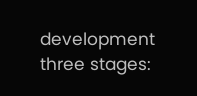development three stages: